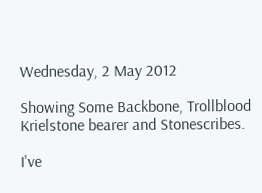Wednesday, 2 May 2012

Showing Some Backbone, Trollblood Krielstone bearer and Stonescribes.

I've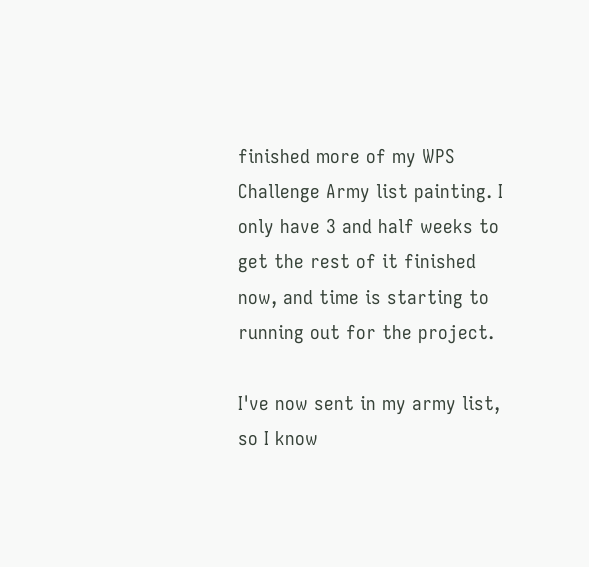finished more of my WPS Challenge Army list painting. I only have 3 and half weeks to get the rest of it finished now, and time is starting to running out for the project.

I've now sent in my army list, so I know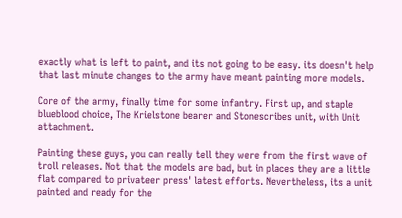exactly what is left to paint, and its not going to be easy. its doesn't help that last minute changes to the army have meant painting more models.

Core of the army, finally time for some infantry. First up, and staple blueblood choice, The Krielstone bearer and Stonescribes unit, with Unit attachment.

Painting these guys, you can really tell they were from the first wave of troll releases. Not that the models are bad, but in places they are a little flat compared to privateer press' latest efforts. Nevertheless, its a unit painted and ready for the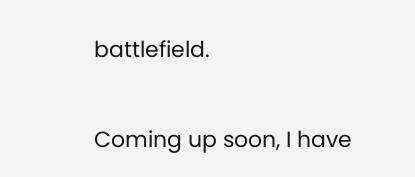battlefield.

Coming up soon, I have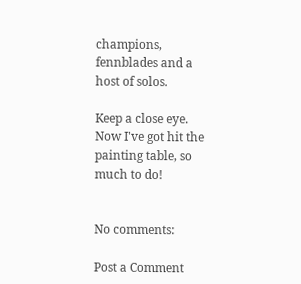champions, fennblades and a host of solos.

Keep a close eye. Now I've got hit the painting table, so much to do!


No comments:

Post a Comment